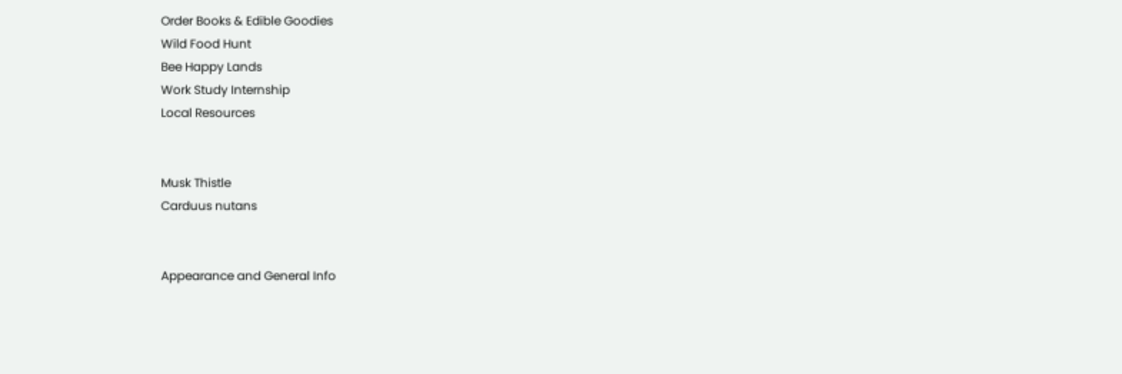Order Books & Edible Goodies
Wild Food Hunt
Bee Happy Lands
Work Study Internship
Local Resources


Musk Thistle
Carduus nutans


Appearance and General Info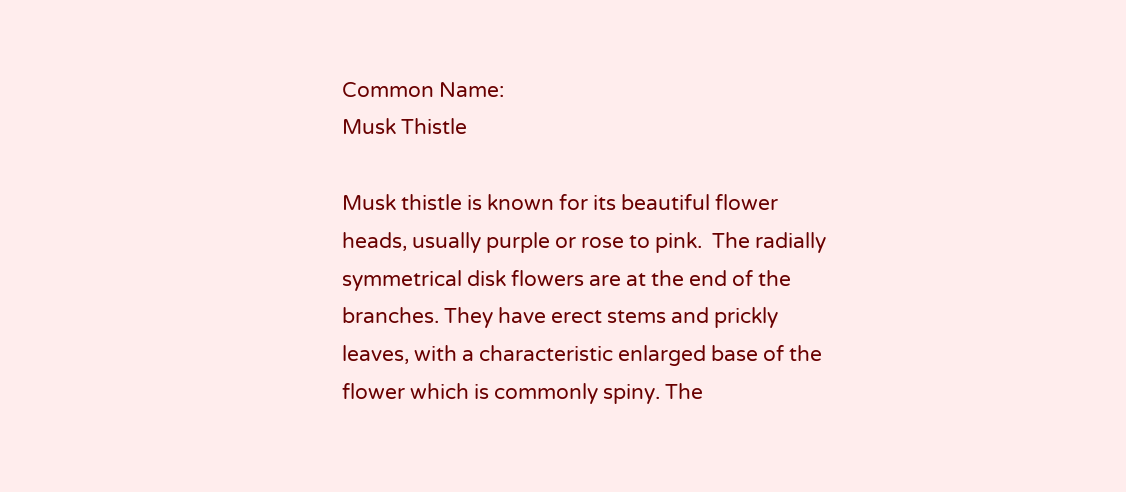Common Name:
Musk Thistle

Musk thistle is known for its beautiful flower heads, usually purple or rose to pink.  The radially symmetrical disk flowers are at the end of the branches. They have erect stems and prickly leaves, with a characteristic enlarged base of the flower which is commonly spiny. The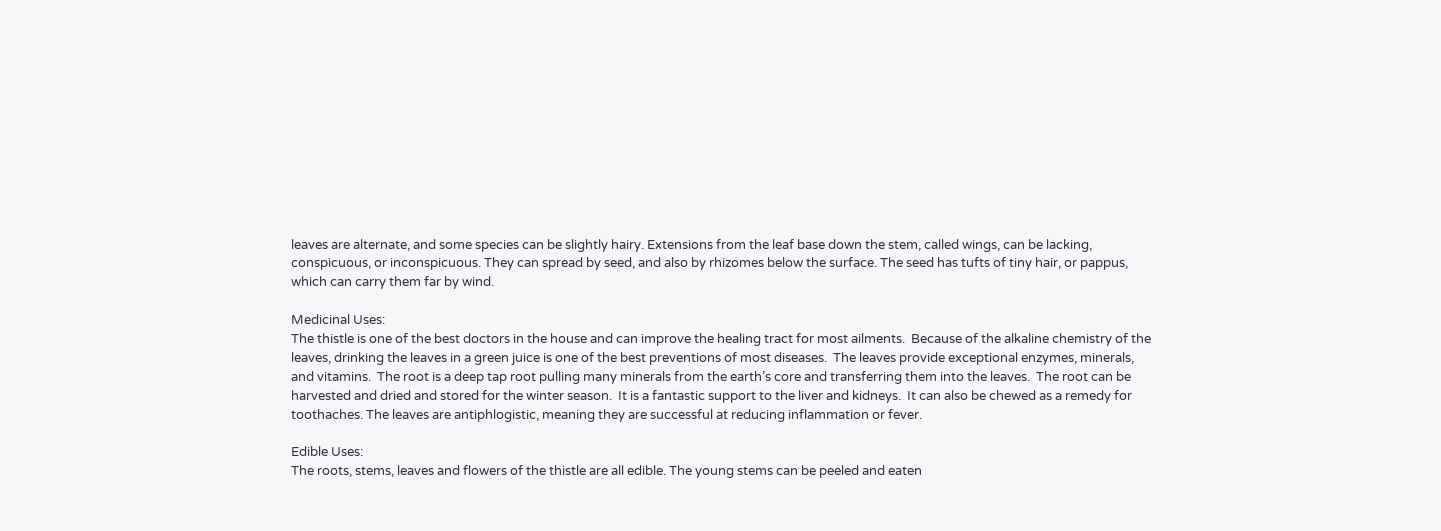leaves are alternate, and some species can be slightly hairy. Extensions from the leaf base down the stem, called wings, can be lacking, conspicuous, or inconspicuous. They can spread by seed, and also by rhizomes below the surface. The seed has tufts of tiny hair, or pappus, which can carry them far by wind.

Medicinal Uses:
The thistle is one of the best doctors in the house and can improve the healing tract for most ailments.  Because of the alkaline chemistry of the leaves, drinking the leaves in a green juice is one of the best preventions of most diseases.  The leaves provide exceptional enzymes, minerals, and vitamins.  The root is a deep tap root pulling many minerals from the earth’s core and transferring them into the leaves.  The root can be harvested and dried and stored for the winter season.  It is a fantastic support to the liver and kidneys.  It can also be chewed as a remedy for toothaches. The leaves are antiphlogistic, meaning they are successful at reducing inflammation or fever.

Edible Uses:
The roots, stems, leaves and flowers of the thistle are all edible. The young stems can be peeled and eaten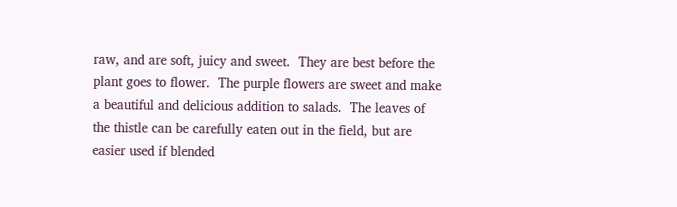raw, and are soft, juicy and sweet.  They are best before the plant goes to flower.  The purple flowers are sweet and make a beautiful and delicious addition to salads.  The leaves of the thistle can be carefully eaten out in the field, but are easier used if blended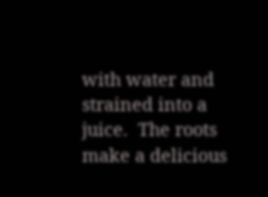with water and strained into a juice.  The roots make a delicious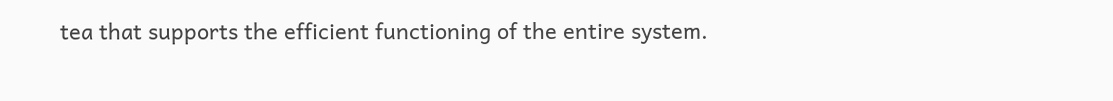tea that supports the efficient functioning of the entire system.